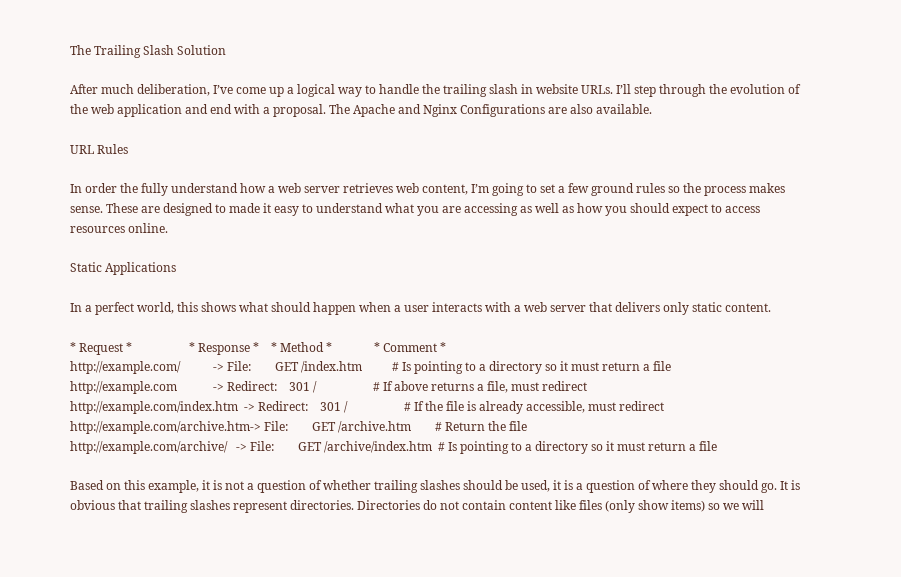The Trailing Slash Solution

After much deliberation, I’ve come up a logical way to handle the trailing slash in website URLs. I’ll step through the evolution of the web application and end with a proposal. The Apache and Nginx Configurations are also available.

URL Rules

In order the fully understand how a web server retrieves web content, I’m going to set a few ground rules so the process makes sense. These are designed to made it easy to understand what you are accessing as well as how you should expect to access resources online.

Static Applications

In a perfect world, this shows what should happen when a user interacts with a web server that delivers only static content.

* Request *                   * Response *    * Method *              * Comment *
http://example.com/           -> File:        GET /index.htm          # Is pointing to a directory so it must return a file
http://example.com            -> Redirect:    301 /                   # If above returns a file, must redirect
http://example.com/index.htm  -> Redirect:    301 /                   # If the file is already accessible, must redirect
http://example.com/archive.htm-> File:        GET /archive.htm        # Return the file
http://example.com/archive/   -> File:        GET /archive/index.htm  # Is pointing to a directory so it must return a file

Based on this example, it is not a question of whether trailing slashes should be used, it is a question of where they should go. It is obvious that trailing slashes represent directories. Directories do not contain content like files (only show items) so we will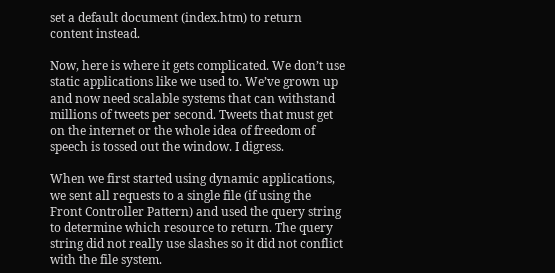set a default document (index.htm) to return content instead.

Now, here is where it gets complicated. We don’t use static applications like we used to. We’ve grown up and now need scalable systems that can withstand millions of tweets per second. Tweets that must get on the internet or the whole idea of freedom of speech is tossed out the window. I digress.

When we first started using dynamic applications, we sent all requests to a single file (if using the Front Controller Pattern) and used the query string to determine which resource to return. The query string did not really use slashes so it did not conflict with the file system.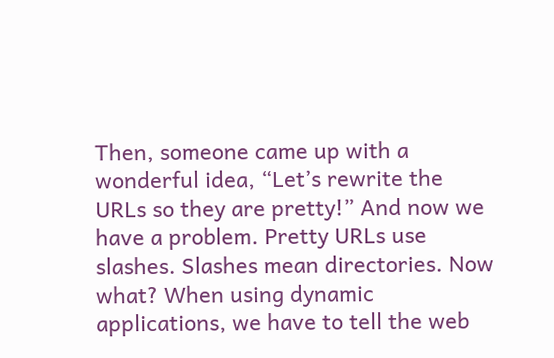Then, someone came up with a wonderful idea, “Let’s rewrite the URLs so they are pretty!” And now we have a problem. Pretty URLs use slashes. Slashes mean directories. Now what? When using dynamic applications, we have to tell the web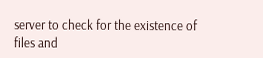server to check for the existence of files and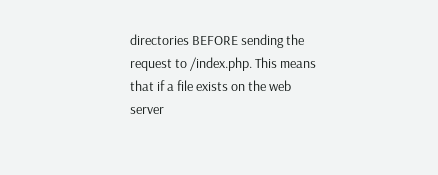directories BEFORE sending the request to /index.php. This means that if a file exists on the web server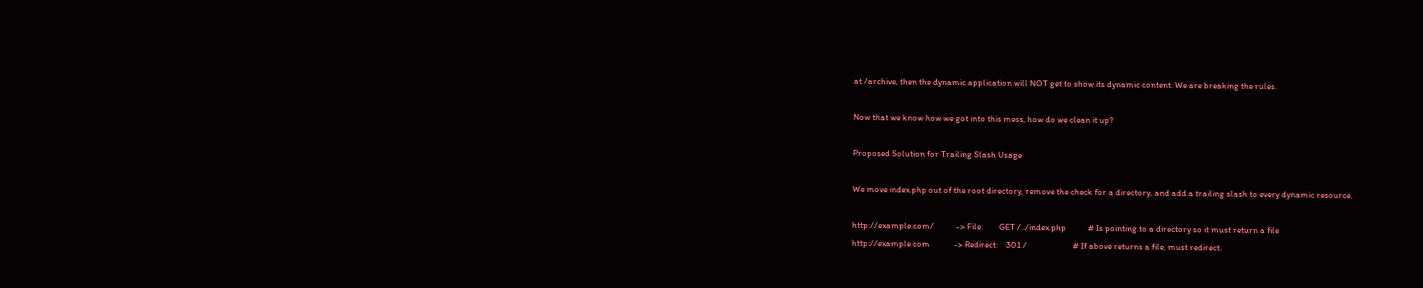at /archive, then the dynamic application will NOT get to show its dynamic content. We are breaking the rules.

Now that we know how we got into this mess, how do we clean it up?

Proposed Solution for Trailing Slash Usage

We move index.php out of the root directory, remove the check for a directory, and add a trailing slash to every dynamic resource.

http://example.com/           -> File:        GET /../index.php           # Is pointing to a directory so it must return a file
http://example.com            -> Redirect:    301 /                       # If above returns a file, must redirect.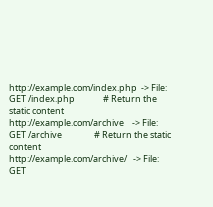http://example.com/index.php  -> File:        GET /index.php              # Return the static content
http://example.com/archive    -> File:        GET /archive                # Return the static content
http://example.com/archive/   -> File:        GET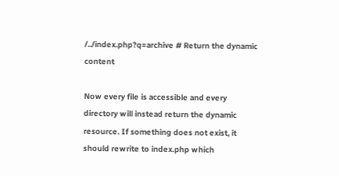/../index.php?q=archive # Return the dynamic content

Now every file is accessible and every directory will instead return the dynamic resource. If something does not exist, it should rewrite to index.php which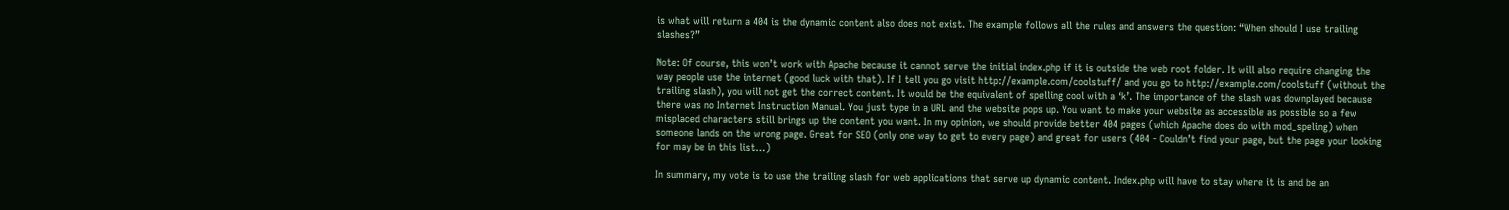is what will return a 404 is the dynamic content also does not exist. The example follows all the rules and answers the question: “When should I use trailing slashes?”

Note: Of course, this won’t work with Apache because it cannot serve the initial index.php if it is outside the web root folder. It will also require changing the way people use the internet (good luck with that). If I tell you go visit http://example.com/coolstuff/ and you go to http://example.com/coolstuff (without the trailing slash), you will not get the correct content. It would be the equivalent of spelling cool with a ‘k’. The importance of the slash was downplayed because there was no Internet Instruction Manual. You just type in a URL and the website pops up. You want to make your website as accessible as possible so a few misplaced characters still brings up the content you want. In my opinion, we should provide better 404 pages (which Apache does do with mod_speling) when someone lands on the wrong page. Great for SEO (only one way to get to every page) and great for users (404 - Couldn’t find your page, but the page your looking for may be in this list…)

In summary, my vote is to use the trailing slash for web applications that serve up dynamic content. Index.php will have to stay where it is and be an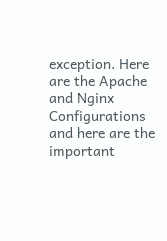exception. Here are the Apache and Nginx Configurations and here are the important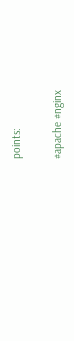points:

#apache #nginx